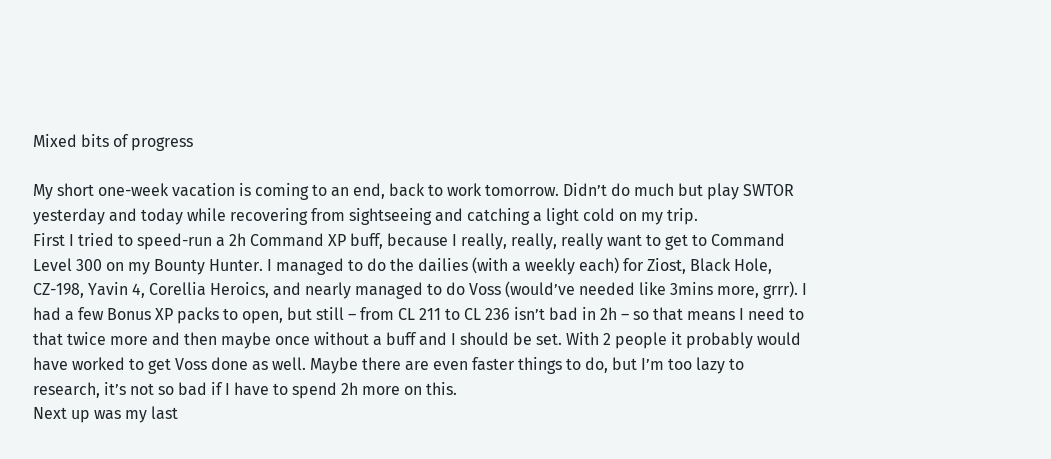Mixed bits of progress

My short one-week vacation is coming to an end, back to work tomorrow. Didn’t do much but play SWTOR yesterday and today while recovering from sightseeing and catching a light cold on my trip.
First I tried to speed-run a 2h Command XP buff, because I really, really, really want to get to Command Level 300 on my Bounty Hunter. I managed to do the dailies (with a weekly each) for Ziost, Black Hole, CZ-198, Yavin 4, Corellia Heroics, and nearly managed to do Voss (would’ve needed like 3mins more, grrr). I had a few Bonus XP packs to open, but still – from CL 211 to CL 236 isn’t bad in 2h – so that means I need to that twice more and then maybe once without a buff and I should be set. With 2 people it probably would have worked to get Voss done as well. Maybe there are even faster things to do, but I’m too lazy to research, it’s not so bad if I have to spend 2h more on this.
Next up was my last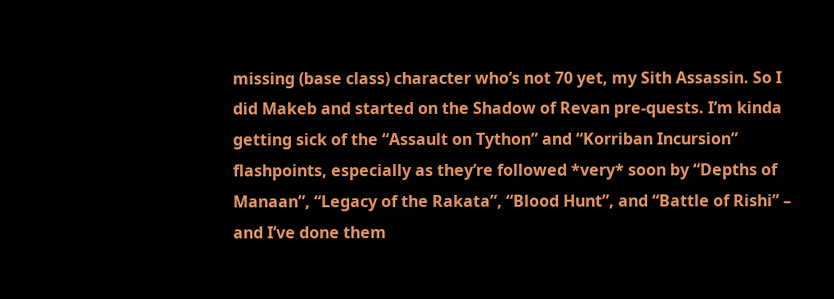missing (base class) character who’s not 70 yet, my Sith Assassin. So I did Makeb and started on the Shadow of Revan pre-quests. I’m kinda getting sick of the “Assault on Tython” and “Korriban Incursion” flashpoints, especially as they’re followed *very* soon by “Depths of Manaan”, “Legacy of the Rakata”, “Blood Hunt”, and “Battle of Rishi” – and I’ve done them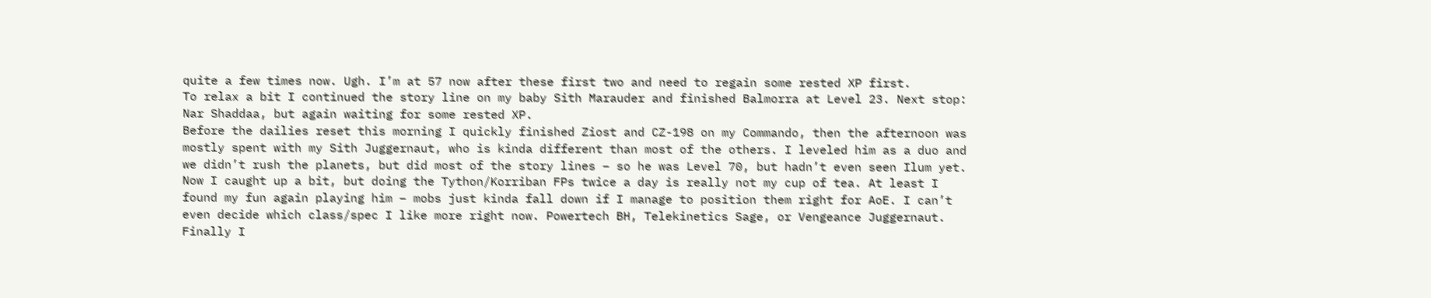quite a few times now. Ugh. I’m at 57 now after these first two and need to regain some rested XP first.
To relax a bit I continued the story line on my baby Sith Marauder and finished Balmorra at Level 23. Next stop: Nar Shaddaa, but again waiting for some rested XP.
Before the dailies reset this morning I quickly finished Ziost and CZ-198 on my Commando, then the afternoon was mostly spent with my Sith Juggernaut, who is kinda different than most of the others. I leveled him as a duo and we didn’t rush the planets, but did most of the story lines – so he was Level 70, but hadn’t even seen Ilum yet. Now I caught up a bit, but doing the Tython/Korriban FPs twice a day is really not my cup of tea. At least I found my fun again playing him – mobs just kinda fall down if I manage to position them right for AoE. I can’t even decide which class/spec I like more right now. Powertech BH, Telekinetics Sage, or Vengeance Juggernaut.
Finally I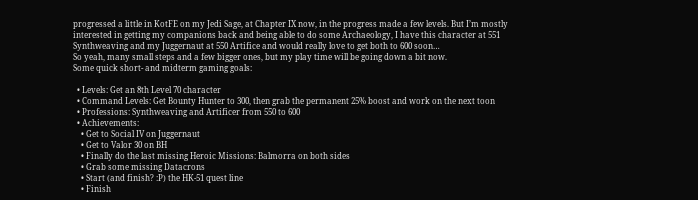progressed a little in KotFE on my Jedi Sage, at Chapter IX now, in the progress made a few levels. But I’m mostly interested in getting my companions back and being able to do some Archaeology, I have this character at 551 Synthweaving and my Juggernaut at 550 Artifice and would really love to get both to 600 soon…
So yeah, many small steps and a few bigger ones, but my play time will be going down a bit now.
Some quick short- and midterm gaming goals:

  • Levels: Get an 8th Level 70 character
  • Command Levels: Get Bounty Hunter to 300, then grab the permanent 25% boost and work on the next toon
  • Professions: Synthweaving and Artificer from 550 to 600
  • Achievements:
    • Get to Social IV on Juggernaut
    • Get to Valor 30 on BH
    • Finally do the last missing Heroic Missions: Balmorra on both sides
    • Grab some missing Datacrons
    • Start (and finish? :P) the HK-51 quest line
    • Finish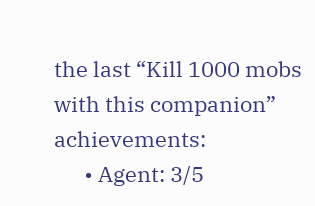the last “Kill 1000 mobs with this companion” achievements:
      • Agent: 3/5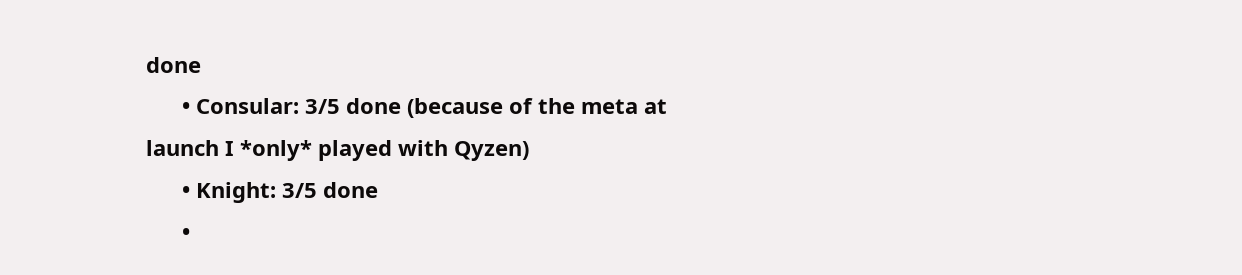done
      • Consular: 3/5 done (because of the meta at launch I *only* played with Qyzen)
      • Knight: 3/5 done
      •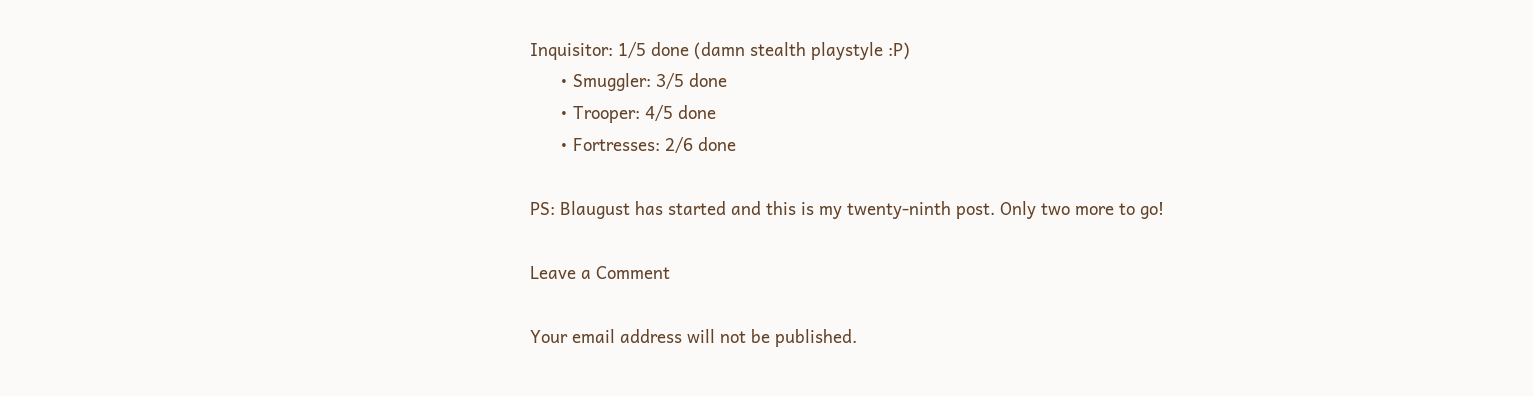Inquisitor: 1/5 done (damn stealth playstyle :P)
      • Smuggler: 3/5 done
      • Trooper: 4/5 done
      • Fortresses: 2/6 done

PS: Blaugust has started and this is my twenty-ninth post. Only two more to go!

Leave a Comment

Your email address will not be published.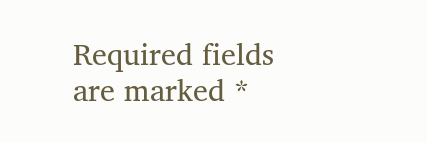Required fields are marked *